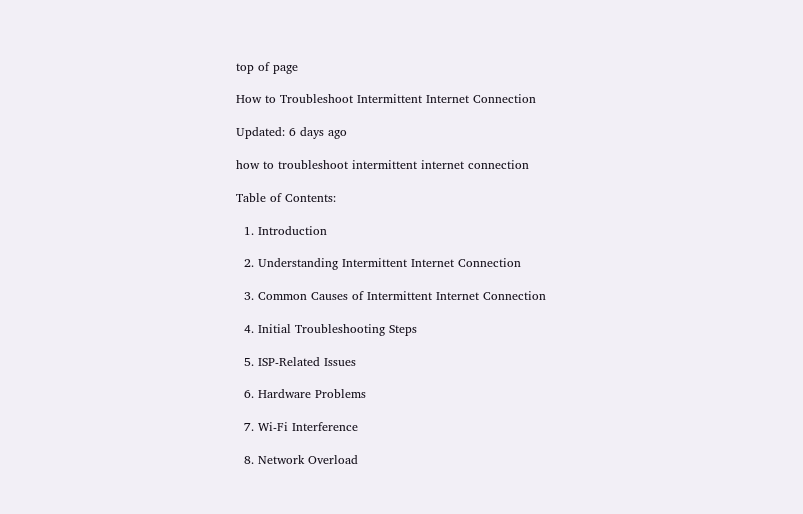top of page

How to Troubleshoot Intermittent Internet Connection

Updated: 6 days ago

how to troubleshoot intermittent internet connection

Table of Contents:

  1. Introduction

  2. Understanding Intermittent Internet Connection

  3. Common Causes of Intermittent Internet Connection

  4. Initial Troubleshooting Steps

  5. ISP-Related Issues

  6. Hardware Problems

  7. Wi-Fi Interference

  8. Network Overload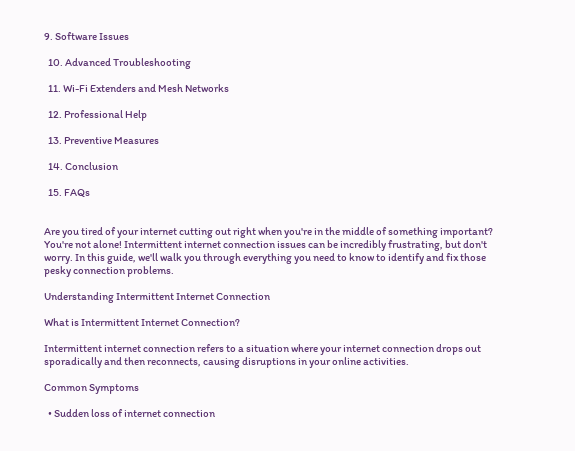9. Software Issues

  10. Advanced Troubleshooting

  11. Wi-Fi Extenders and Mesh Networks

  12. Professional Help

  13. Preventive Measures

  14. Conclusion

  15. FAQs


Are you tired of your internet cutting out right when you're in the middle of something important? You're not alone! Intermittent internet connection issues can be incredibly frustrating, but don't worry. In this guide, we'll walk you through everything you need to know to identify and fix those pesky connection problems.

Understanding Intermittent Internet Connection

What is Intermittent Internet Connection?

Intermittent internet connection refers to a situation where your internet connection drops out sporadically and then reconnects, causing disruptions in your online activities.

Common Symptoms

  • Sudden loss of internet connection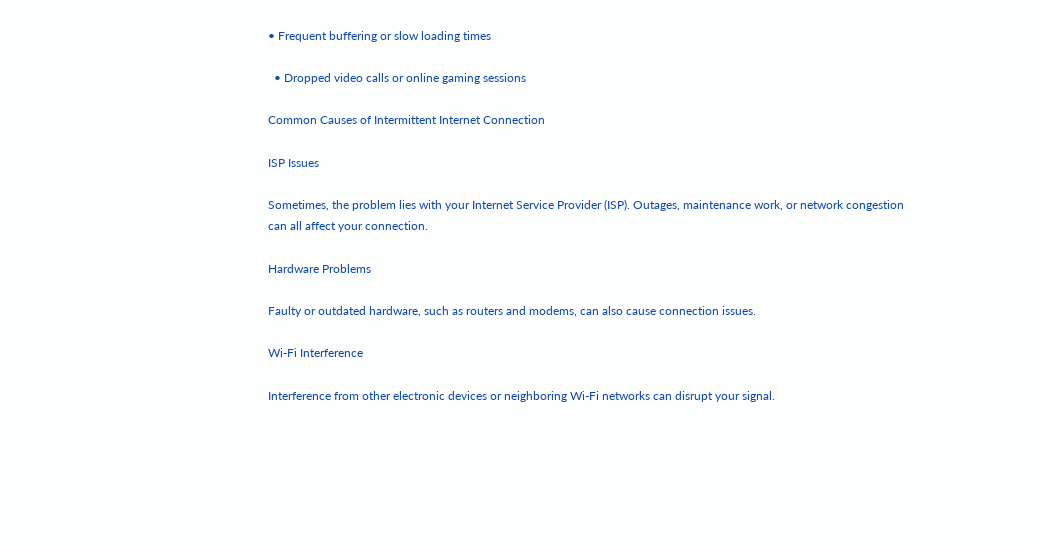• Frequent buffering or slow loading times

  • Dropped video calls or online gaming sessions

Common Causes of Intermittent Internet Connection

ISP Issues

Sometimes, the problem lies with your Internet Service Provider (ISP). Outages, maintenance work, or network congestion can all affect your connection.

Hardware Problems

Faulty or outdated hardware, such as routers and modems, can also cause connection issues.

Wi-Fi Interference

Interference from other electronic devices or neighboring Wi-Fi networks can disrupt your signal.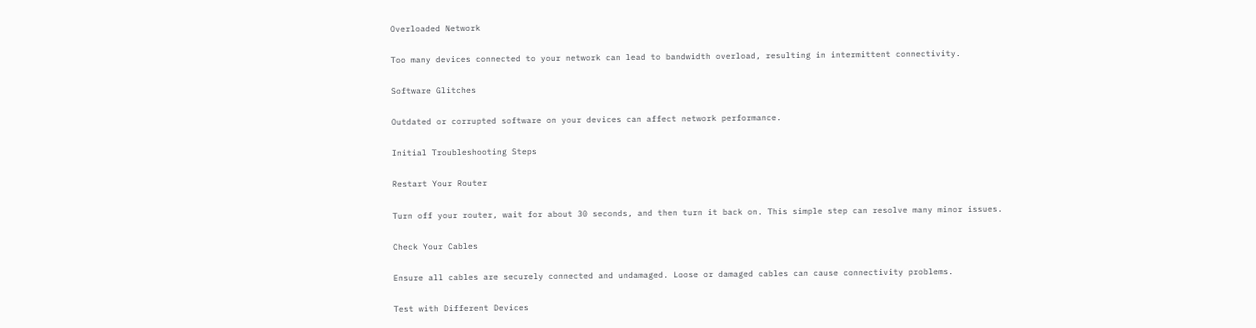Overloaded Network

Too many devices connected to your network can lead to bandwidth overload, resulting in intermittent connectivity.

Software Glitches

Outdated or corrupted software on your devices can affect network performance.

Initial Troubleshooting Steps

Restart Your Router

Turn off your router, wait for about 30 seconds, and then turn it back on. This simple step can resolve many minor issues.

Check Your Cables

Ensure all cables are securely connected and undamaged. Loose or damaged cables can cause connectivity problems.

Test with Different Devices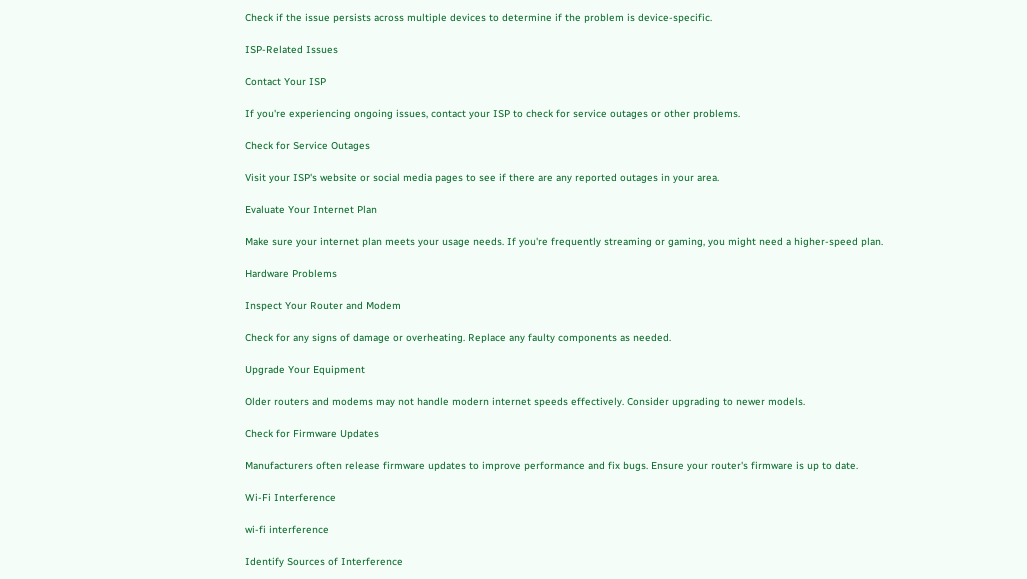Check if the issue persists across multiple devices to determine if the problem is device-specific.

ISP-Related Issues

Contact Your ISP

If you're experiencing ongoing issues, contact your ISP to check for service outages or other problems.

Check for Service Outages

Visit your ISP's website or social media pages to see if there are any reported outages in your area.

Evaluate Your Internet Plan

Make sure your internet plan meets your usage needs. If you're frequently streaming or gaming, you might need a higher-speed plan.

Hardware Problems

Inspect Your Router and Modem

Check for any signs of damage or overheating. Replace any faulty components as needed.

Upgrade Your Equipment

Older routers and modems may not handle modern internet speeds effectively. Consider upgrading to newer models.

Check for Firmware Updates

Manufacturers often release firmware updates to improve performance and fix bugs. Ensure your router's firmware is up to date.

Wi-Fi Interference

wi-fi interference

Identify Sources of Interference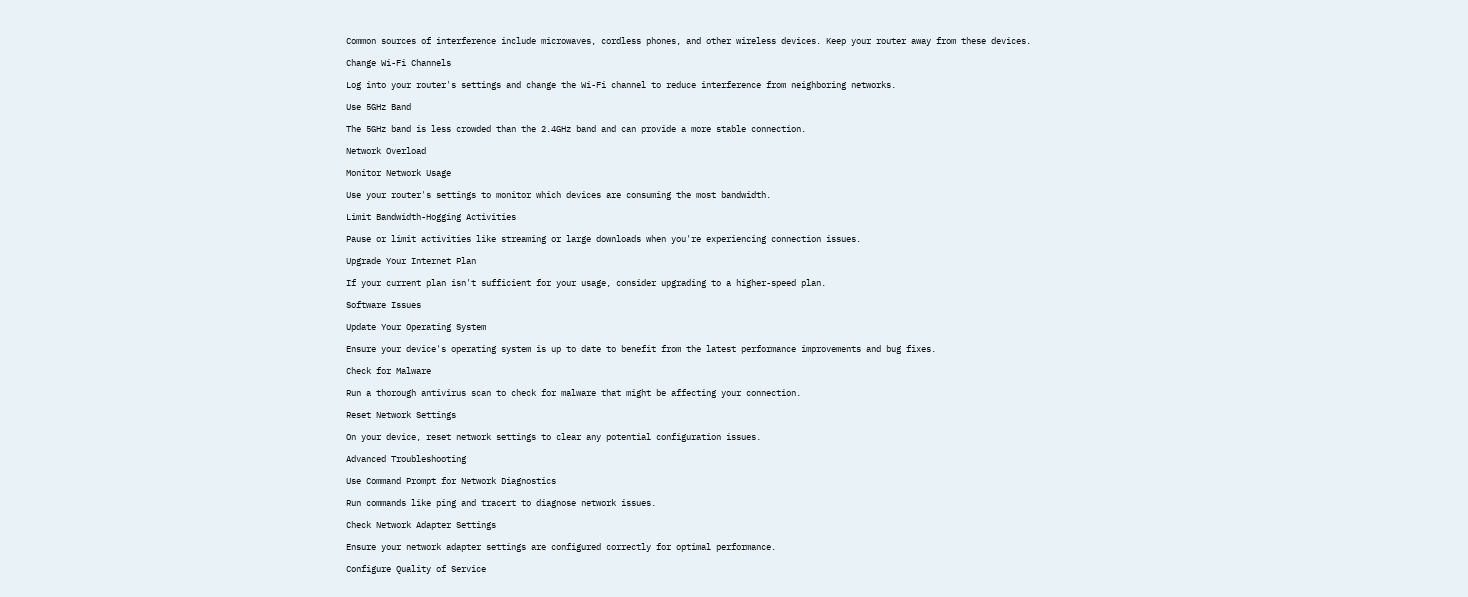Common sources of interference include microwaves, cordless phones, and other wireless devices. Keep your router away from these devices.

Change Wi-Fi Channels

Log into your router's settings and change the Wi-Fi channel to reduce interference from neighboring networks.

Use 5GHz Band

The 5GHz band is less crowded than the 2.4GHz band and can provide a more stable connection.

Network Overload

Monitor Network Usage

Use your router's settings to monitor which devices are consuming the most bandwidth.

Limit Bandwidth-Hogging Activities

Pause or limit activities like streaming or large downloads when you're experiencing connection issues.

Upgrade Your Internet Plan

If your current plan isn't sufficient for your usage, consider upgrading to a higher-speed plan.

Software Issues

Update Your Operating System

Ensure your device's operating system is up to date to benefit from the latest performance improvements and bug fixes.

Check for Malware

Run a thorough antivirus scan to check for malware that might be affecting your connection.

Reset Network Settings

On your device, reset network settings to clear any potential configuration issues.

Advanced Troubleshooting

Use Command Prompt for Network Diagnostics

Run commands like ping and tracert to diagnose network issues.

Check Network Adapter Settings

Ensure your network adapter settings are configured correctly for optimal performance.

Configure Quality of Service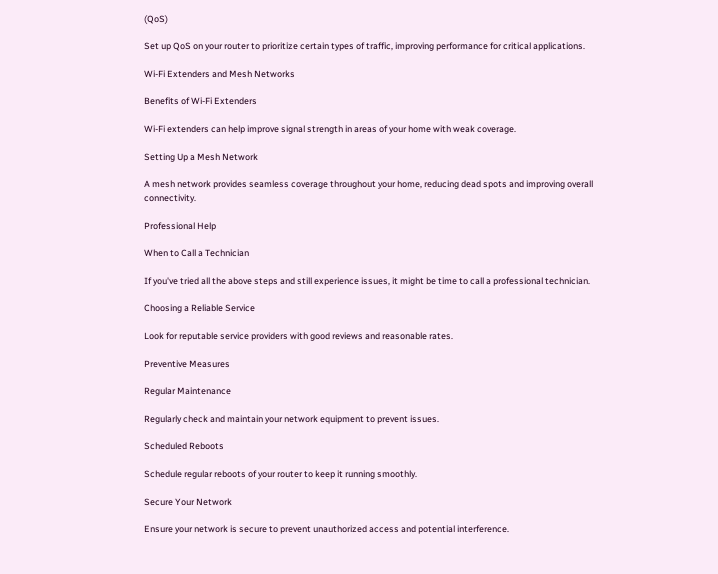(QoS)

Set up QoS on your router to prioritize certain types of traffic, improving performance for critical applications.

Wi-Fi Extenders and Mesh Networks

Benefits of Wi-Fi Extenders

Wi-Fi extenders can help improve signal strength in areas of your home with weak coverage.

Setting Up a Mesh Network

A mesh network provides seamless coverage throughout your home, reducing dead spots and improving overall connectivity.

Professional Help

When to Call a Technician

If you've tried all the above steps and still experience issues, it might be time to call a professional technician.

Choosing a Reliable Service

Look for reputable service providers with good reviews and reasonable rates.

Preventive Measures

Regular Maintenance

Regularly check and maintain your network equipment to prevent issues.

Scheduled Reboots

Schedule regular reboots of your router to keep it running smoothly.

Secure Your Network

Ensure your network is secure to prevent unauthorized access and potential interference.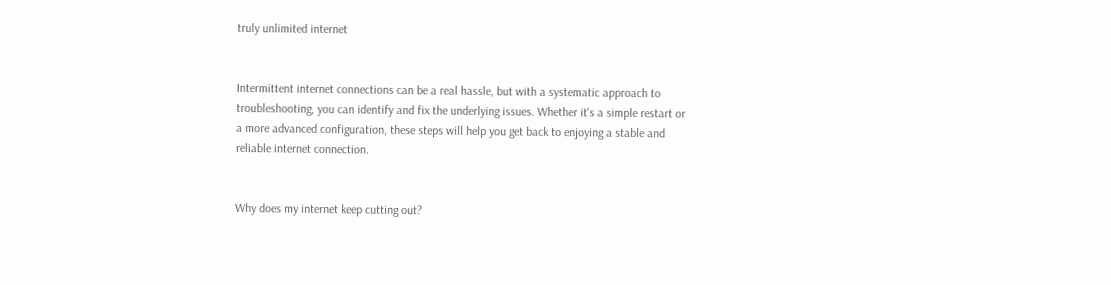truly unlimited internet


Intermittent internet connections can be a real hassle, but with a systematic approach to troubleshooting, you can identify and fix the underlying issues. Whether it's a simple restart or a more advanced configuration, these steps will help you get back to enjoying a stable and reliable internet connection.


Why does my internet keep cutting out?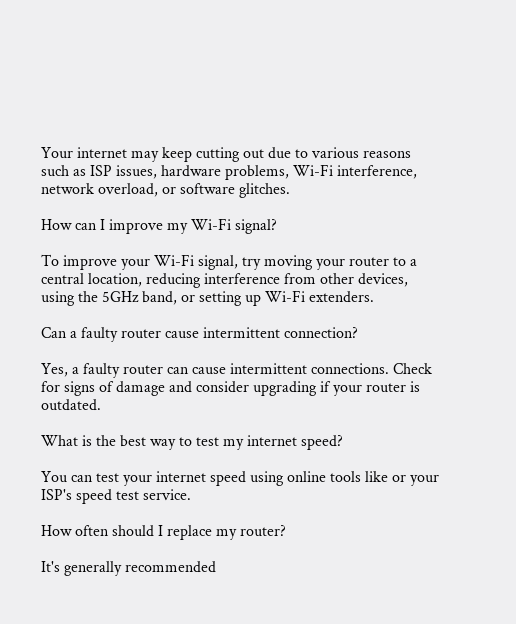Your internet may keep cutting out due to various reasons such as ISP issues, hardware problems, Wi-Fi interference, network overload, or software glitches.

How can I improve my Wi-Fi signal?

To improve your Wi-Fi signal, try moving your router to a central location, reducing interference from other devices, using the 5GHz band, or setting up Wi-Fi extenders.

Can a faulty router cause intermittent connection?

Yes, a faulty router can cause intermittent connections. Check for signs of damage and consider upgrading if your router is outdated.

What is the best way to test my internet speed?

You can test your internet speed using online tools like or your ISP's speed test service.

How often should I replace my router?

It's generally recommended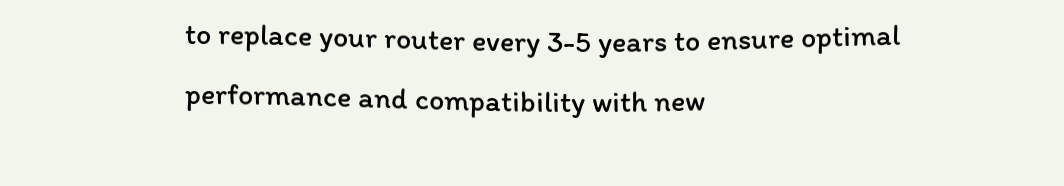to replace your router every 3-5 years to ensure optimal performance and compatibility with new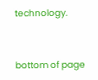technology.


bottom of page